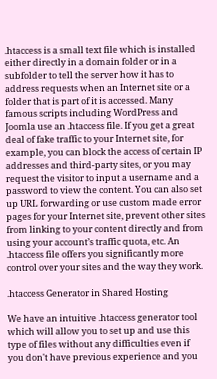.htaccess is a small text file which is installed either directly in a domain folder or in a subfolder to tell the server how it has to address requests when an Internet site or a folder that is part of it is accessed. Many famous scripts including WordPress and Joomla use an .htaccess file. If you get a great deal of fake traffic to your Internet site, for example, you can block the access of certain IP addresses and third-party sites, or you may request the visitor to input a username and a password to view the content. You can also set up URL forwarding or use custom made error pages for your Internet site, prevent other sites from linking to your content directly and from using your account’s traffic quota, etc. An .htaccess file offers you significantly more control over your sites and the way they work.

.htaccess Generator in Shared Hosting

We have an intuitive .htaccess generator tool which will allow you to set up and use this type of files without any difficulties even if you don't have previous experience and you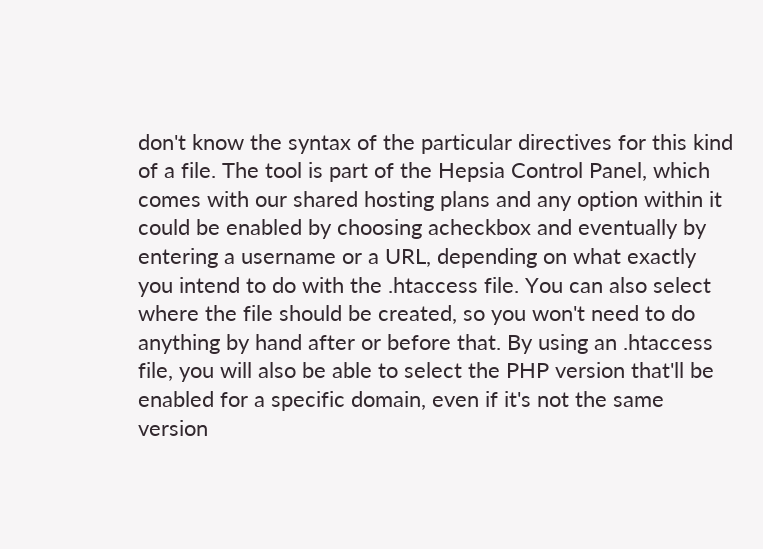don't know the syntax of the particular directives for this kind of a file. The tool is part of the Hepsia Control Panel, which comes with our shared hosting plans and any option within it could be enabled by choosing acheckbox and eventually by entering a username or a URL, depending on what exactly you intend to do with the .htaccess file. You can also select where the file should be created, so you won't need to do anything by hand after or before that. By using an .htaccess file, you will also be able to select the PHP version that'll be enabled for a specific domain, even if it's not the same version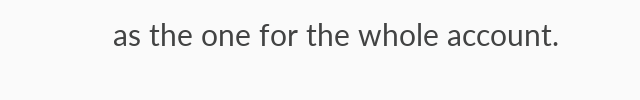as the one for the whole account.